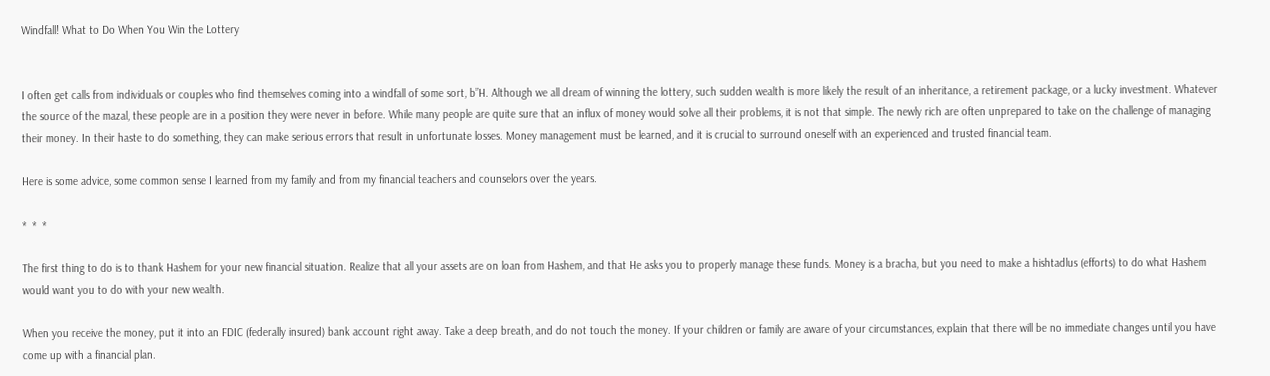Windfall! What to Do When You Win the Lottery


I often get calls from individuals or couples who find themselves coming into a windfall of some sort, b”H. Although we all dream of winning the lottery, such sudden wealth is more likely the result of an inheritance, a retirement package, or a lucky investment. Whatever the source of the mazal, these people are in a position they were never in before. While many people are quite sure that an influx of money would solve all their problems, it is not that simple. The newly rich are often unprepared to take on the challenge of managing their money. In their haste to do something, they can make serious errors that result in unfortunate losses. Money management must be learned, and it is crucial to surround oneself with an experienced and trusted financial team.

Here is some advice, some common sense I learned from my family and from my financial teachers and counselors over the years.

*  *  *

The first thing to do is to thank Hashem for your new financial situation. Realize that all your assets are on loan from Hashem, and that He asks you to properly manage these funds. Money is a bracha, but you need to make a hishtadlus (efforts) to do what Hashem would want you to do with your new wealth.

When you receive the money, put it into an FDIC (federally insured) bank account right away. Take a deep breath, and do not touch the money. If your children or family are aware of your circumstances, explain that there will be no immediate changes until you have come up with a financial plan.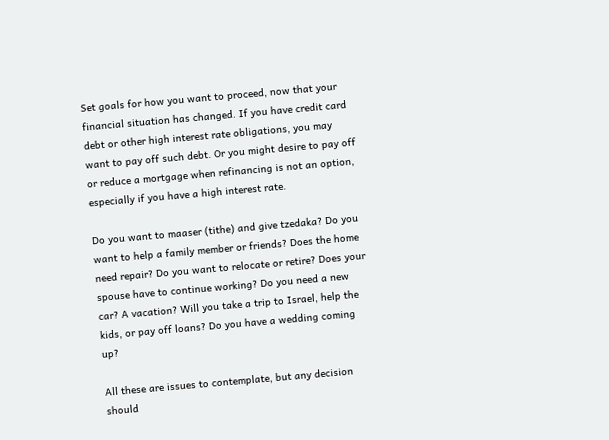Set goals for how you want to proceed, now that your financial situation has changed. If you have credit card debt or other high interest rate obligations, you may want to pay off such debt. Or you might desire to pay off or reduce a mortgage when refinancing is not an option, especially if you have a high interest rate.

Do you want to maaser (tithe) and give tzedaka? Do you want to help a family member or friends? Does the home need repair? Do you want to relocate or retire? Does your spouse have to continue working? Do you need a new car? A vacation? Will you take a trip to Israel, help the kids, or pay off loans? Do you have a wedding coming up?

All these are issues to contemplate, but any decision should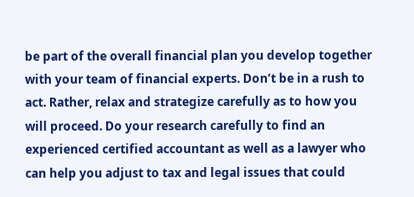be part of the overall financial plan you develop together with your team of financial experts. Don’t be in a rush to act. Rather, relax and strategize carefully as to how you will proceed. Do your research carefully to find an experienced certified accountant as well as a lawyer who can help you adjust to tax and legal issues that could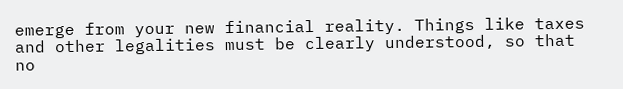emerge from your new financial reality. Things like taxes and other legalities must be clearly understood, so that no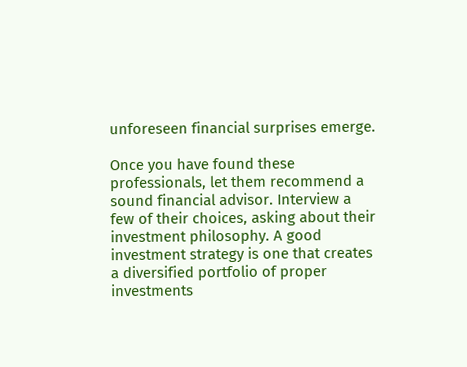unforeseen financial surprises emerge.

Once you have found these professionals, let them recommend a sound financial advisor. Interview a few of their choices, asking about their investment philosophy. A good investment strategy is one that creates a diversified portfolio of proper investments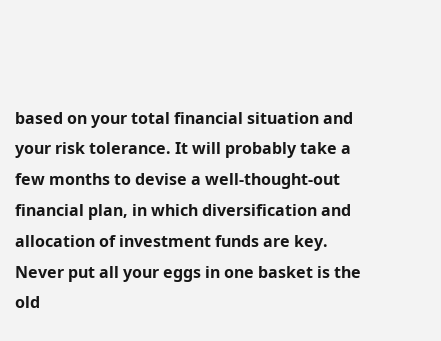based on your total financial situation and your risk tolerance. It will probably take a few months to devise a well-thought-out financial plan, in which diversification and allocation of investment funds are key. Never put all your eggs in one basket is the old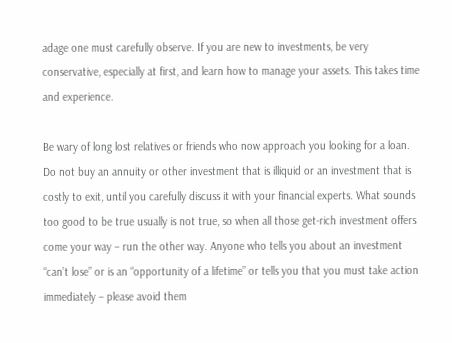adage one must carefully observe. If you are new to investments, be very conservative, especially at first, and learn how to manage your assets. This takes time and experience.

Be wary of long lost relatives or friends who now approach you looking for a loan. Do not buy an annuity or other investment that is illiquid or an investment that is costly to exit, until you carefully discuss it with your financial experts. What sounds too good to be true usually is not true, so when all those get-rich investment offers come your way – run the other way. Anyone who tells you about an investment “can’t lose” or is an “opportunity of a lifetime” or tells you that you must take action immediately – please avoid them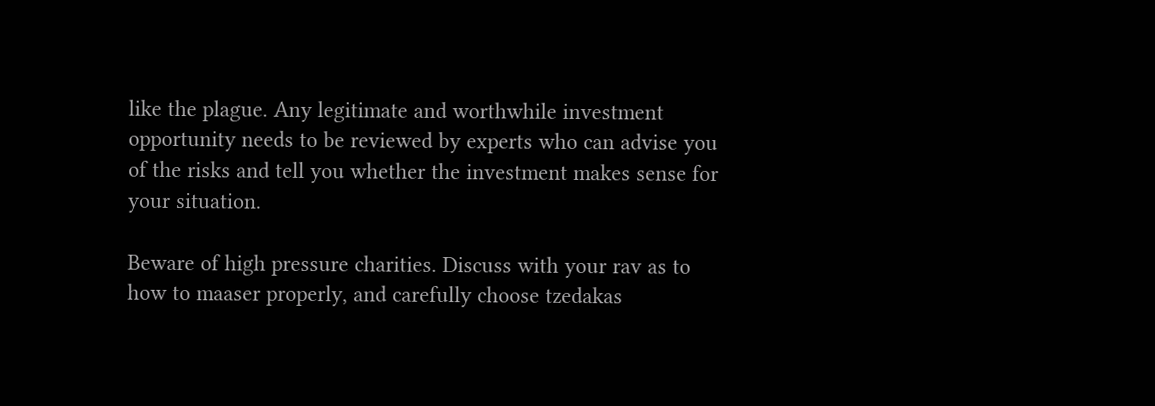like the plague. Any legitimate and worthwhile investment opportunity needs to be reviewed by experts who can advise you of the risks and tell you whether the investment makes sense for your situation.

Beware of high pressure charities. Discuss with your rav as to how to maaser properly, and carefully choose tzedakas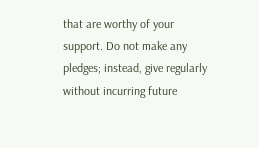that are worthy of your support. Do not make any pledges; instead, give regularly without incurring future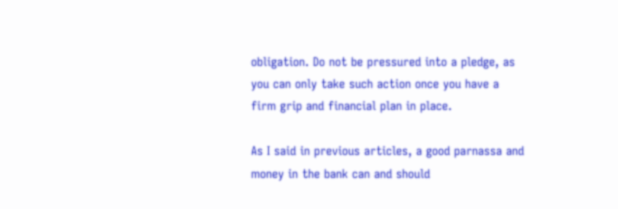obligation. Do not be pressured into a pledge, as you can only take such action once you have a firm grip and financial plan in place.

As I said in previous articles, a good parnassa and money in the bank can and should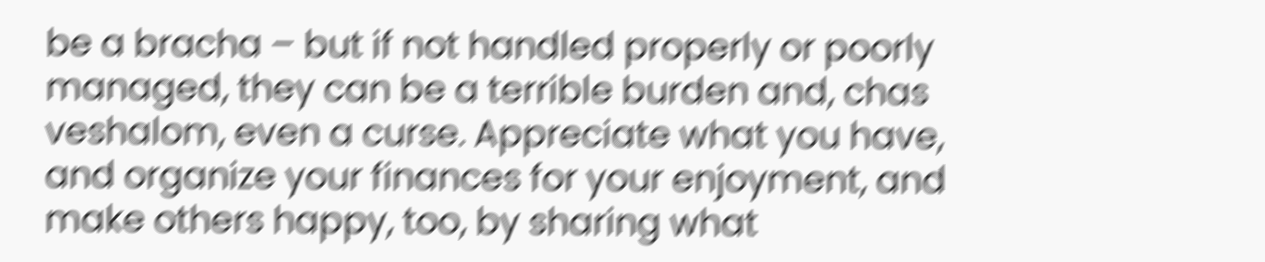be a bracha – but if not handled properly or poorly managed, they can be a terrible burden and, chas veshalom, even a curse. Appreciate what you have, and organize your finances for your enjoyment, and make others happy, too, by sharing what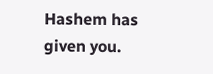Hashem has given you.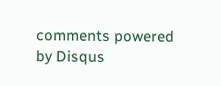comments powered by Disqus